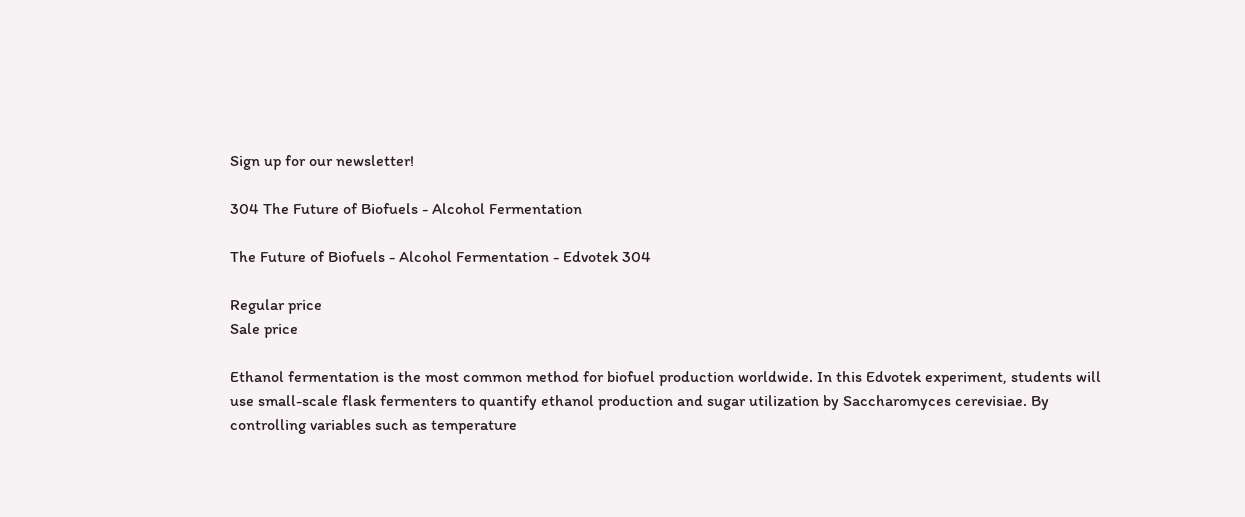Sign up for our newsletter!

304 The Future of Biofuels - Alcohol Fermentation

The Future of Biofuels - Alcohol Fermentation - Edvotek 304

Regular price
Sale price

Ethanol fermentation is the most common method for biofuel production worldwide. In this Edvotek experiment, students will use small-scale flask fermenters to quantify ethanol production and sugar utilization by Saccharomyces cerevisiae. By controlling variables such as temperature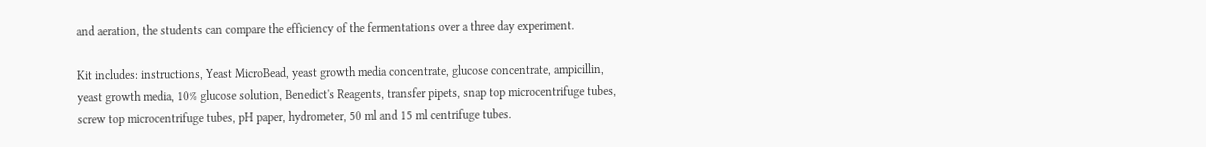and aeration, the students can compare the efficiency of the fermentations over a three day experiment.

Kit includes: instructions, Yeast MicroBead, yeast growth media concentrate, glucose concentrate, ampicillin, yeast growth media, 10% glucose solution, Benedict's Reagents, transfer pipets, snap top microcentrifuge tubes, screw top microcentrifuge tubes, pH paper, hydrometer, 50 ml and 15 ml centrifuge tubes.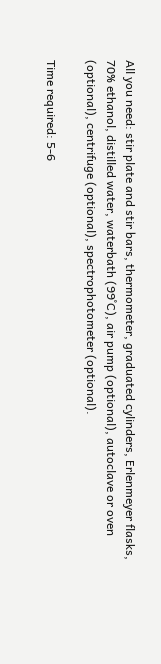All you need: stir plate and stir bars, thermometer, graduated cylinders, Erlenmeyer flasks, 70% ethanol, distilled water, waterbath (99˚C), air pump (optional), autoclave or oven (optional), centrifuge (optional), spectrophotometer (optional).

Time required: 5-6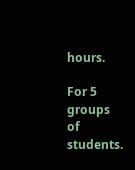hours.

For 5 groups of students.